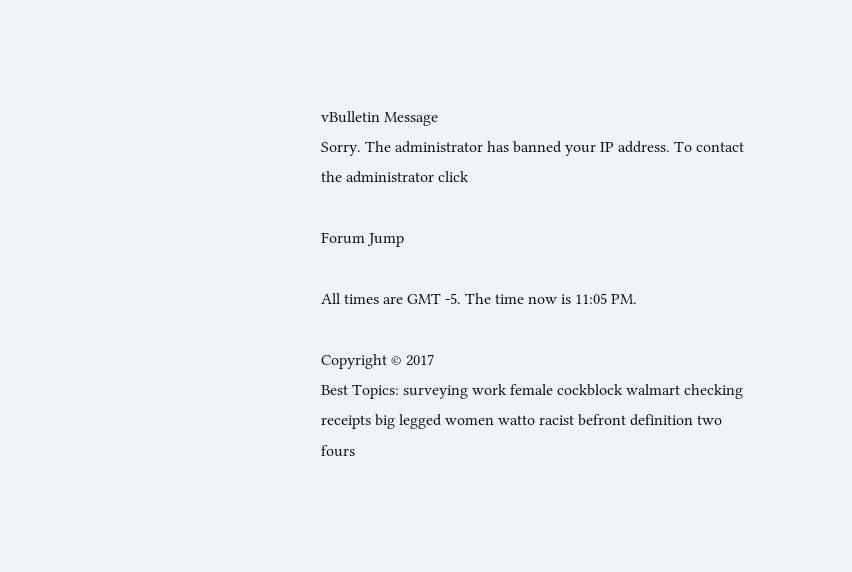vBulletin Message
Sorry. The administrator has banned your IP address. To contact the administrator click

Forum Jump

All times are GMT -5. The time now is 11:05 PM.

Copyright © 2017
Best Topics: surveying work female cockblock walmart checking receipts big legged women watto racist befront definition two fours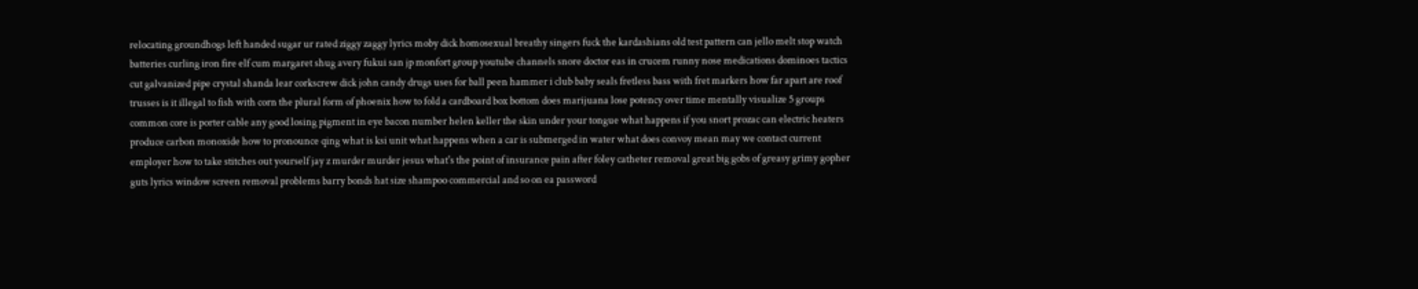relocating groundhogs left handed sugar ur rated ziggy zaggy lyrics moby dick homosexual breathy singers fuck the kardashians old test pattern can jello melt stop watch batteries curling iron fire elf cum margaret shug avery fukui san jp monfort group youtube channels snore doctor eas in crucem runny nose medications dominoes tactics cut galvanized pipe crystal shanda lear corkscrew dick john candy drugs uses for ball peen hammer i club baby seals fretless bass with fret markers how far apart are roof trusses is it illegal to fish with corn the plural form of phoenix how to fold a cardboard box bottom does marijuana lose potency over time mentally visualize 5 groups common core is porter cable any good losing pigment in eye bacon number helen keller the skin under your tongue what happens if you snort prozac can electric heaters produce carbon monoxide how to pronounce qing what is ksi unit what happens when a car is submerged in water what does convoy mean may we contact current employer how to take stitches out yourself jay z murder murder jesus what's the point of insurance pain after foley catheter removal great big gobs of greasy grimy gopher guts lyrics window screen removal problems barry bonds hat size shampoo commercial and so on ea password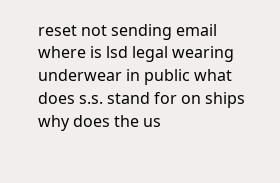reset not sending email where is lsd legal wearing underwear in public what does s.s. stand for on ships why does the us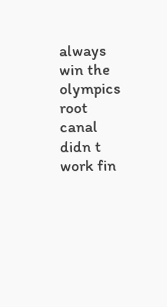always win the olympics root canal didn t work fin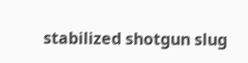stabilized shotgun slug